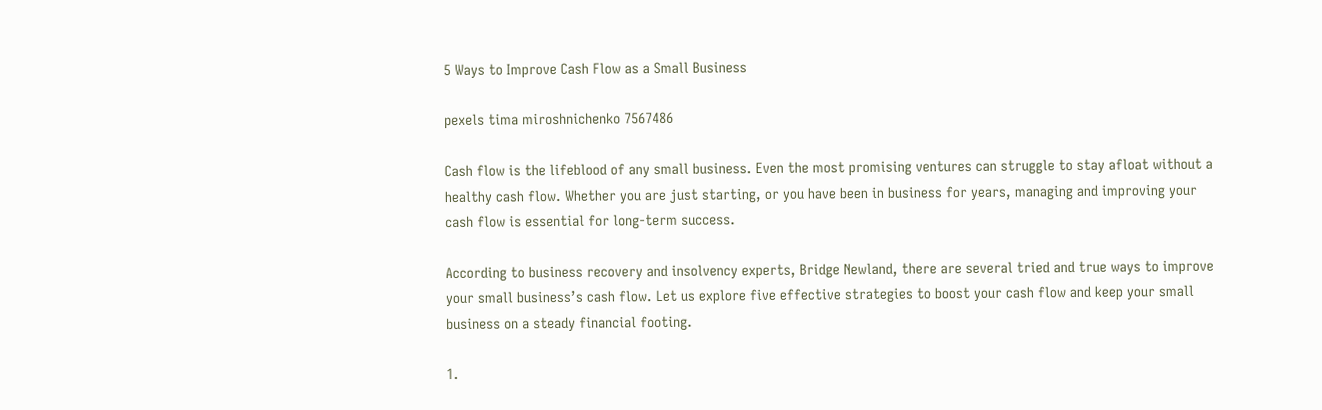5 Ways to Improve Cash Flow as a Small Business

pexels tima miroshnichenko 7567486

Cash flow is the lifeblood of any small business. Even the most promising ventures can struggle to stay afloat without a healthy cash flow. Whether you are just starting, or you have been in business for years, managing and improving your cash flow is essential for long-term success.

According to business recovery and insolvency experts, Bridge Newland, there are several tried and true ways to improve your small business’s cash flow. Let us explore five effective strategies to boost your cash flow and keep your small business on a steady financial footing.

1.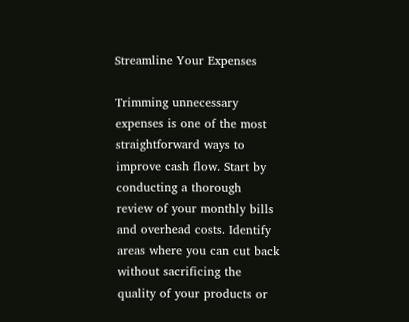Streamline Your Expenses

Trimming unnecessary expenses is one of the most straightforward ways to improve cash flow. Start by conducting a thorough review of your monthly bills and overhead costs. Identify areas where you can cut back without sacrificing the quality of your products or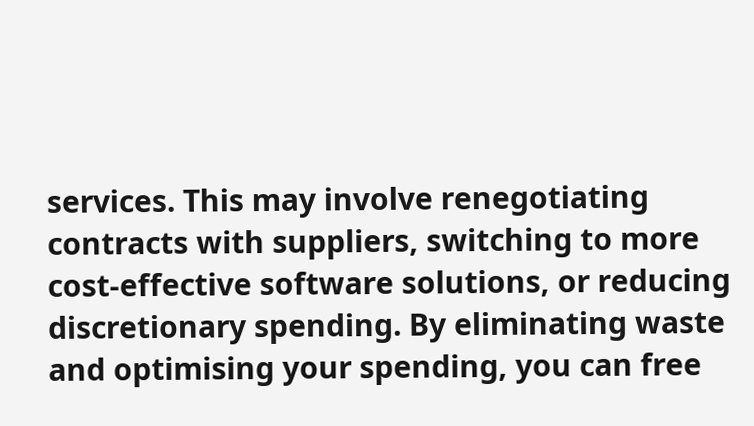services. This may involve renegotiating contracts with suppliers, switching to more cost-effective software solutions, or reducing discretionary spending. By eliminating waste and optimising your spending, you can free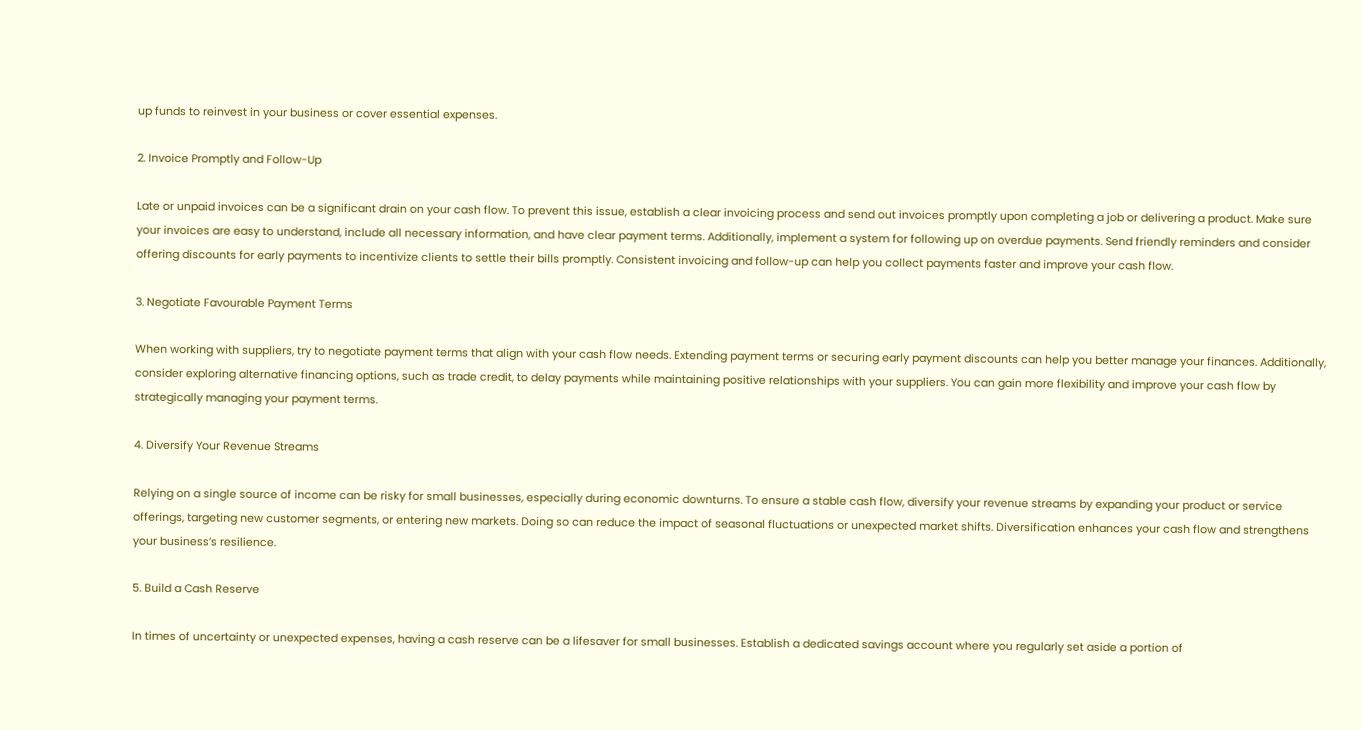up funds to reinvest in your business or cover essential expenses.

2. Invoice Promptly and Follow-Up

Late or unpaid invoices can be a significant drain on your cash flow. To prevent this issue, establish a clear invoicing process and send out invoices promptly upon completing a job or delivering a product. Make sure your invoices are easy to understand, include all necessary information, and have clear payment terms. Additionally, implement a system for following up on overdue payments. Send friendly reminders and consider offering discounts for early payments to incentivize clients to settle their bills promptly. Consistent invoicing and follow-up can help you collect payments faster and improve your cash flow.

3. Negotiate Favourable Payment Terms

When working with suppliers, try to negotiate payment terms that align with your cash flow needs. Extending payment terms or securing early payment discounts can help you better manage your finances. Additionally, consider exploring alternative financing options, such as trade credit, to delay payments while maintaining positive relationships with your suppliers. You can gain more flexibility and improve your cash flow by strategically managing your payment terms.

4. Diversify Your Revenue Streams

Relying on a single source of income can be risky for small businesses, especially during economic downturns. To ensure a stable cash flow, diversify your revenue streams by expanding your product or service offerings, targeting new customer segments, or entering new markets. Doing so can reduce the impact of seasonal fluctuations or unexpected market shifts. Diversification enhances your cash flow and strengthens your business’s resilience.

5. Build a Cash Reserve

In times of uncertainty or unexpected expenses, having a cash reserve can be a lifesaver for small businesses. Establish a dedicated savings account where you regularly set aside a portion of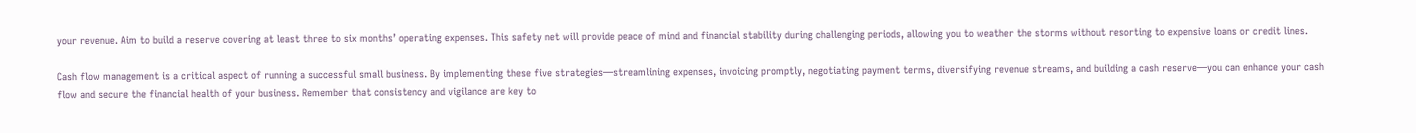your revenue. Aim to build a reserve covering at least three to six months’ operating expenses. This safety net will provide peace of mind and financial stability during challenging periods, allowing you to weather the storms without resorting to expensive loans or credit lines.

Cash flow management is a critical aspect of running a successful small business. By implementing these five strategies—streamlining expenses, invoicing promptly, negotiating payment terms, diversifying revenue streams, and building a cash reserve—you can enhance your cash flow and secure the financial health of your business. Remember that consistency and vigilance are key to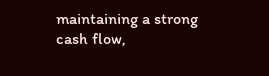maintaining a strong cash flow,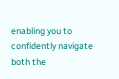enabling you to confidently navigate both the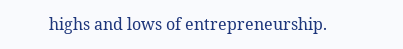highs and lows of entrepreneurship.